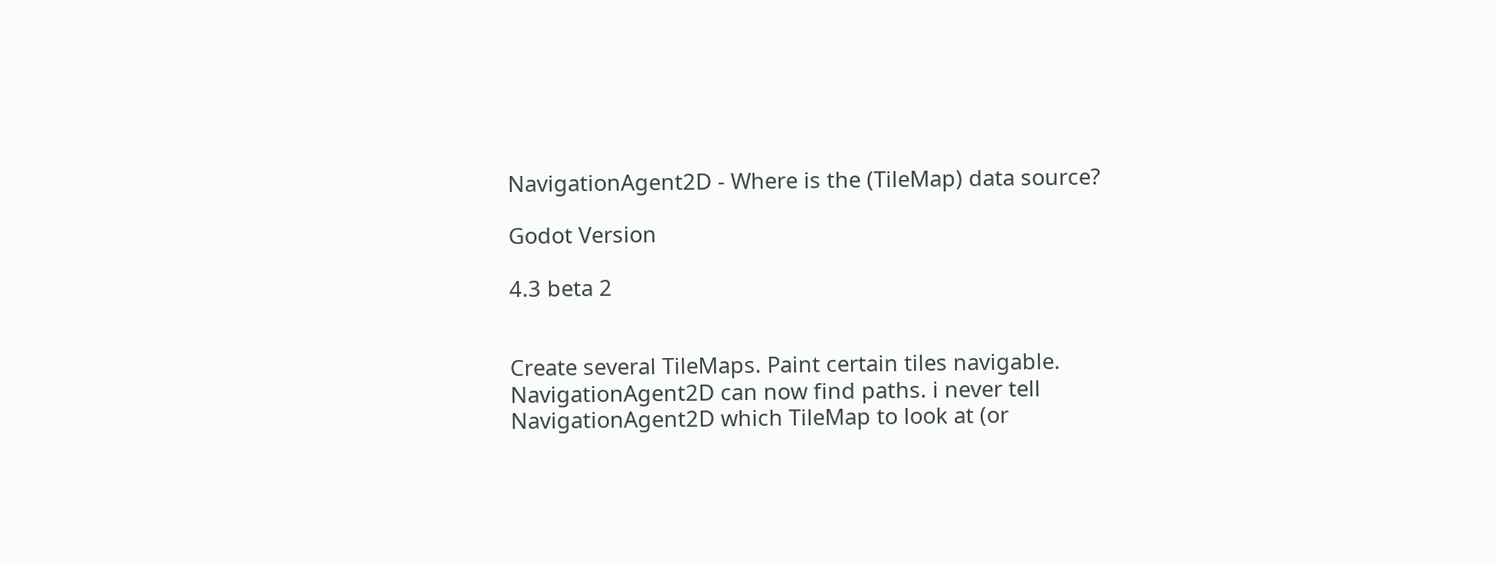NavigationAgent2D - Where is the (TileMap) data source?

Godot Version

4.3 beta 2


Create several TileMaps. Paint certain tiles navigable. NavigationAgent2D can now find paths. i never tell NavigationAgent2D which TileMap to look at (or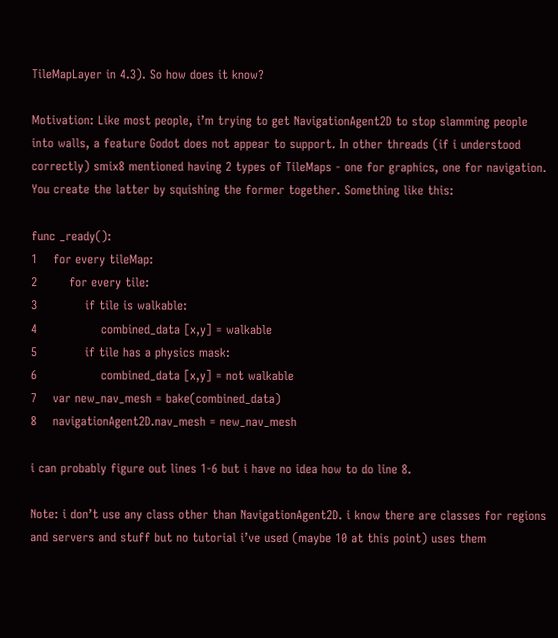TileMapLayer in 4.3). So how does it know?

Motivation: Like most people, i’m trying to get NavigationAgent2D to stop slamming people into walls, a feature Godot does not appear to support. In other threads (if i understood correctly) smix8 mentioned having 2 types of TileMaps - one for graphics, one for navigation. You create the latter by squishing the former together. Something like this:

func _ready():
1    for every tileMap:
2        for every tile:
3            if tile is walkable:
4                combined_data [x,y] = walkable
5            if tile has a physics mask:
6                combined_data [x,y] = not walkable
7    var new_nav_mesh = bake(combined_data)
8    navigationAgent2D.nav_mesh = new_nav_mesh

i can probably figure out lines 1-6 but i have no idea how to do line 8.

Note: i don’t use any class other than NavigationAgent2D. i know there are classes for regions and servers and stuff but no tutorial i’ve used (maybe 10 at this point) uses them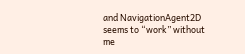and NavigationAgent2D seems to “work” without me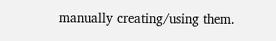manually creating/using them.